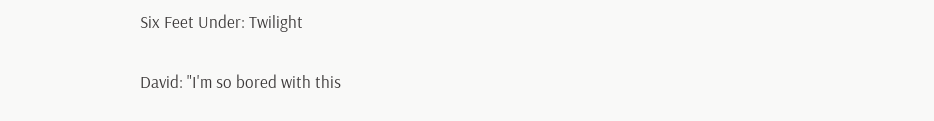Six Feet Under: Twilight

David: "I'm so bored with this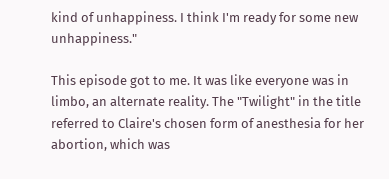kind of unhappiness. I think I'm ready for some new unhappiness."

This episode got to me. It was like everyone was in limbo, an alternate reality. The "Twilight" in the title referred to Claire's chosen form of anesthesia for her abortion, which was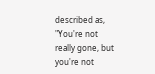described as, "You're not really gone, but you're not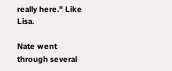really here." Like Lisa.

Nate went through several